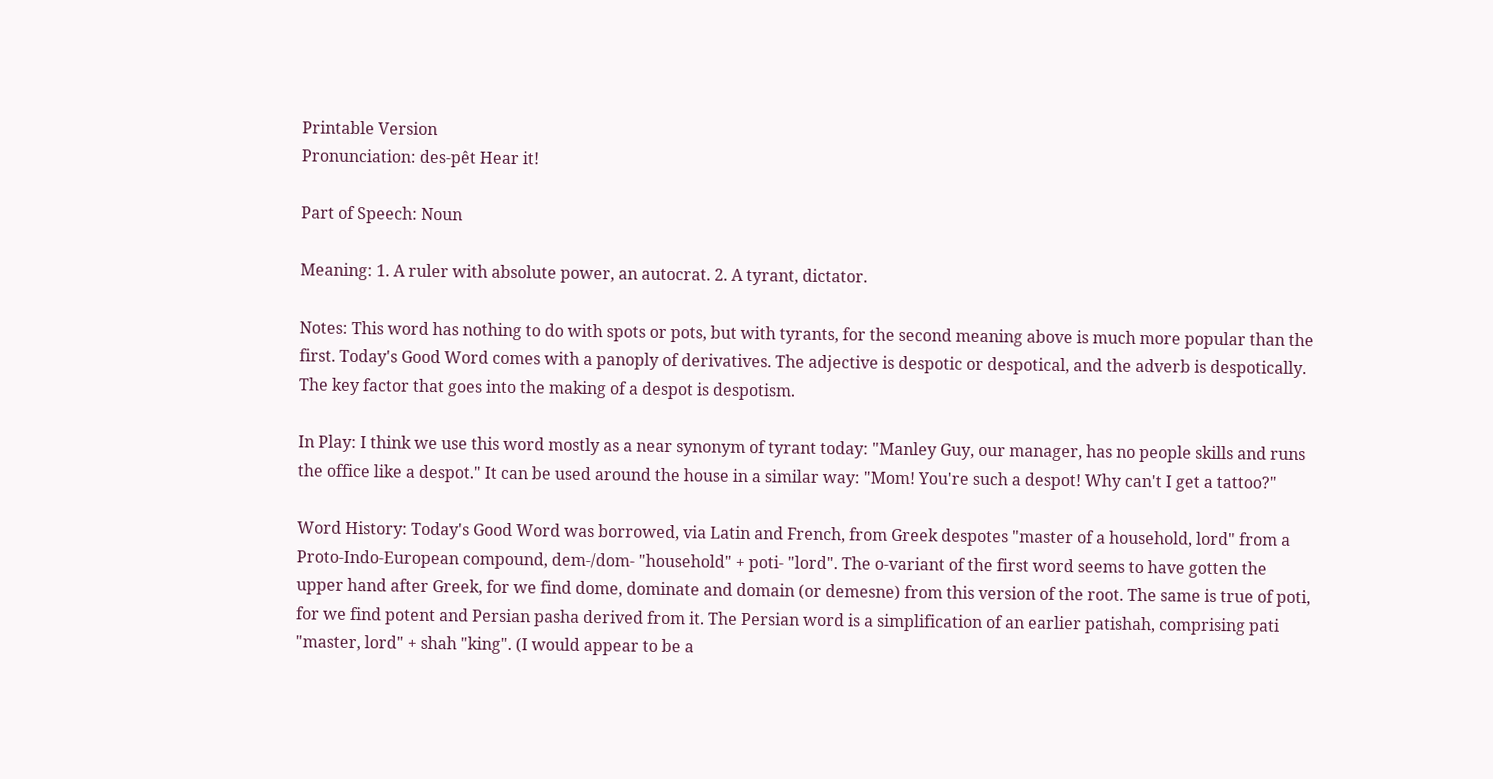Printable Version
Pronunciation: des-pêt Hear it!

Part of Speech: Noun

Meaning: 1. A ruler with absolute power, an autocrat. 2. A tyrant, dictator.

Notes: This word has nothing to do with spots or pots, but with tyrants, for the second meaning above is much more popular than the first. Today's Good Word comes with a panoply of derivatives. The adjective is despotic or despotical, and the adverb is despotically. The key factor that goes into the making of a despot is despotism.

In Play: I think we use this word mostly as a near synonym of tyrant today: "Manley Guy, our manager, has no people skills and runs the office like a despot." It can be used around the house in a similar way: "Mom! You're such a despot! Why can't I get a tattoo?"

Word History: Today's Good Word was borrowed, via Latin and French, from Greek despotes "master of a household, lord" from a Proto-Indo-European compound, dem-/dom- "household" + poti- "lord". The o-variant of the first word seems to have gotten the upper hand after Greek, for we find dome, dominate and domain (or demesne) from this version of the root. The same is true of poti, for we find potent and Persian pasha derived from it. The Persian word is a simplification of an earlier patishah, comprising pati "master, lord" + shah "king". (I would appear to be a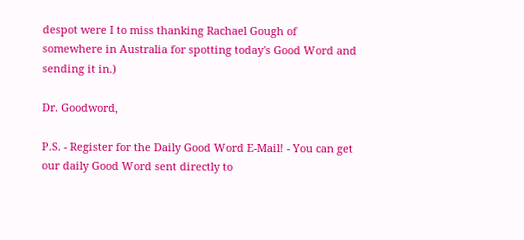despot were I to miss thanking Rachael Gough of somewhere in Australia for spotting today's Good Word and sending it in.)

Dr. Goodword,

P.S. - Register for the Daily Good Word E-Mail! - You can get our daily Good Word sent directly to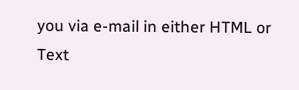you via e-mail in either HTML or Text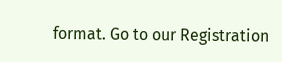format. Go to our Registration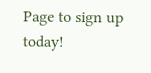Page to sign up today!